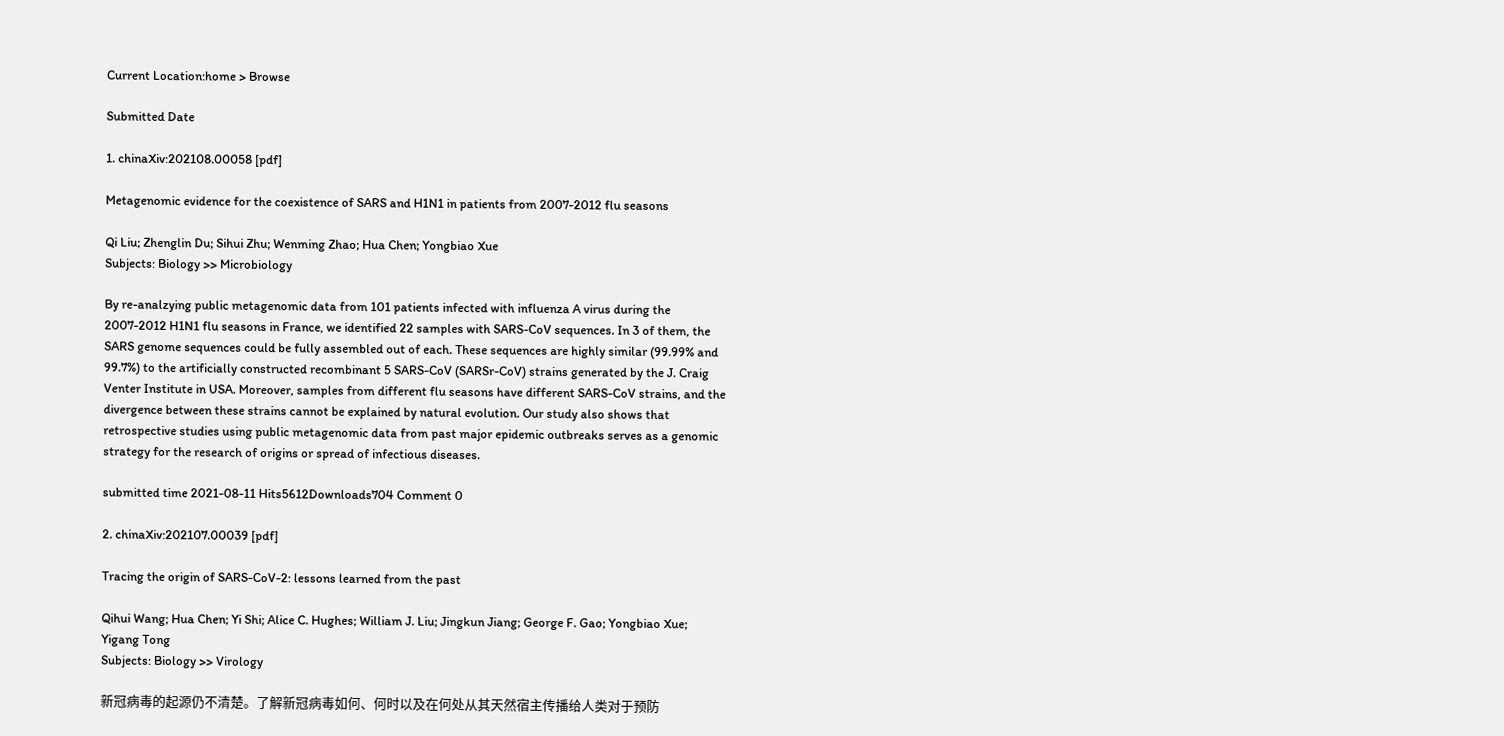Current Location:home > Browse

Submitted Date

1. chinaXiv:202108.00058 [pdf]

Metagenomic evidence for the coexistence of SARS and H1N1 in patients from 2007-2012 flu seasons

Qi Liu; Zhenglin Du; Sihui Zhu; Wenming Zhao; Hua Chen; Yongbiao Xue
Subjects: Biology >> Microbiology

By re-analzying public metagenomic data from 101 patients infected with influenza A virus during the 2007-2012 H1N1 flu seasons in France, we identified 22 samples with SARS-CoV sequences. In 3 of them, the SARS genome sequences could be fully assembled out of each. These sequences are highly similar (99.99% and 99.7%) to the artificially constructed recombinant 5 SARS-CoV (SARSr-CoV) strains generated by the J. Craig Venter Institute in USA. Moreover, samples from different flu seasons have different SARS-CoV strains, and the divergence between these strains cannot be explained by natural evolution. Our study also shows that retrospective studies using public metagenomic data from past major epidemic outbreaks serves as a genomic strategy for the research of origins or spread of infectious diseases.

submitted time 2021-08-11 Hits5612Downloads704 Comment 0

2. chinaXiv:202107.00039 [pdf]

Tracing the origin of SARS-CoV-2: lessons learned from the past

Qihui Wang; Hua Chen; Yi Shi; Alice C. Hughes; William J. Liu; Jingkun Jiang; George F. Gao; Yongbiao Xue; Yigang Tong
Subjects: Biology >> Virology

新冠病毒的起源仍不清楚。了解新冠病毒如何、何时以及在何处从其天然宿主传播给人类对于预防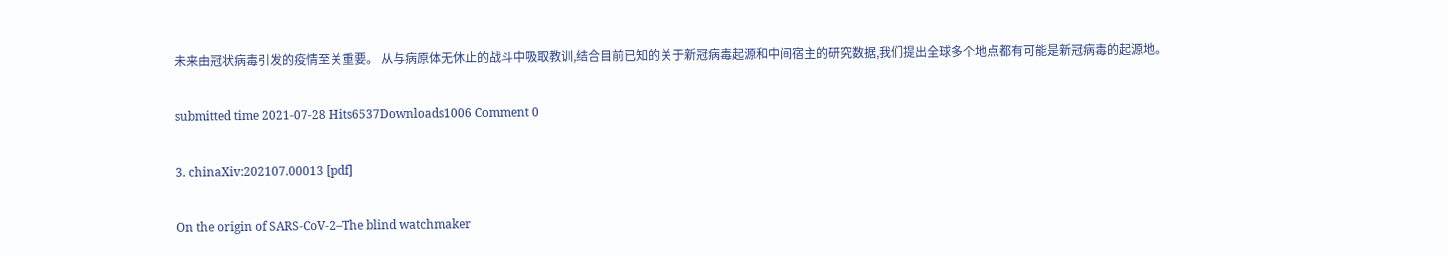未来由冠状病毒引发的疫情至关重要。 从与病原体无休止的战斗中吸取教训,结合目前已知的关于新冠病毒起源和中间宿主的研究数据,我们提出全球多个地点都有可能是新冠病毒的起源地。

submitted time 2021-07-28 Hits6537Downloads1006 Comment 0

3. chinaXiv:202107.00013 [pdf]

On the origin of SARS-CoV-2–The blind watchmaker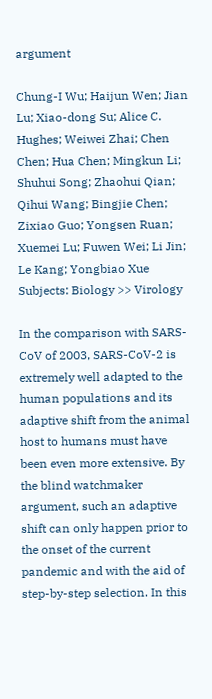argument

Chung-I Wu; Haijun Wen; Jian Lu; Xiao-dong Su; Alice C. Hughes; Weiwei Zhai; Chen Chen; Hua Chen; Mingkun Li; Shuhui Song; Zhaohui Qian; Qihui Wang; Bingjie Chen; Zixiao Guo; Yongsen Ruan; Xuemei Lu; Fuwen Wei; Li Jin; Le Kang; Yongbiao Xue
Subjects: Biology >> Virology

In the comparison with SARS-CoV of 2003, SARS-CoV-2 is extremely well adapted to the human populations and its adaptive shift from the animal host to humans must have been even more extensive. By the blind watchmaker argument, such an adaptive shift can only happen prior to the onset of the current pandemic and with the aid of step-by-step selection. In this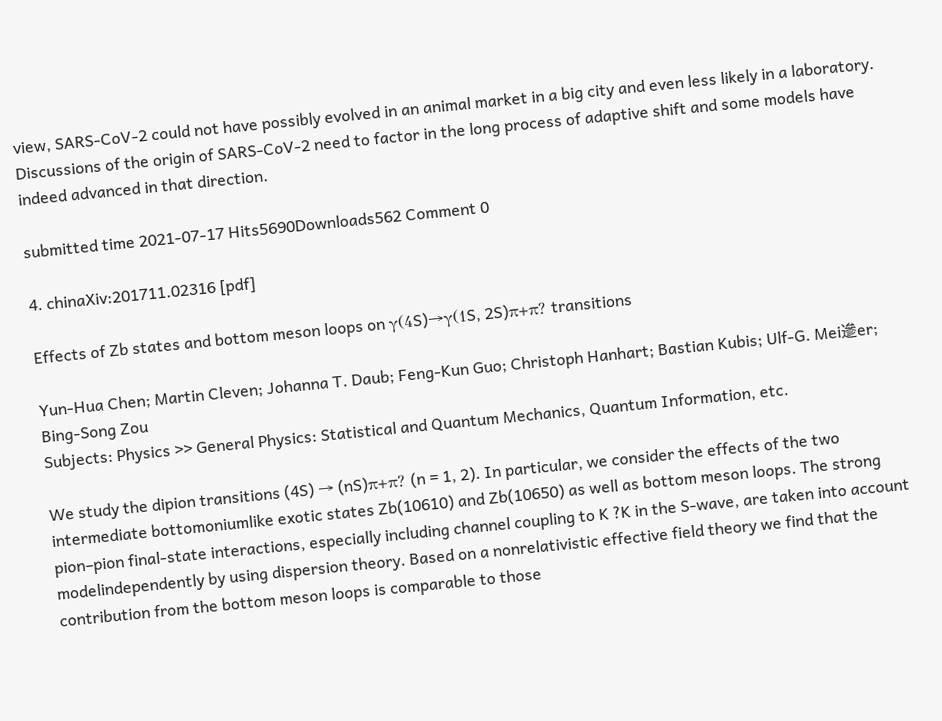view, SARS-CoV-2 could not have possibly evolved in an animal market in a big city and even less likely in a laboratory. Discussions of the origin of SARS-CoV-2 need to factor in the long process of adaptive shift and some models have indeed advanced in that direction.

submitted time 2021-07-17 Hits5690Downloads562 Comment 0

4. chinaXiv:201711.02316 [pdf]

Effects of Zb states and bottom meson loops on γ(4S)→γ(1S, 2S)π+π? transitions

Yun-Hua Chen; Martin Cleven; Johanna T. Daub; Feng-Kun Guo; Christoph Hanhart; Bastian Kubis; Ulf-G. Mei遪er; Bing-Song Zou
Subjects: Physics >> General Physics: Statistical and Quantum Mechanics, Quantum Information, etc.

We study the dipion transitions (4S) → (nS)π+π? (n = 1, 2). In particular, we consider the effects of the two intermediate bottomoniumlike exotic states Zb(10610) and Zb(10650) as well as bottom meson loops. The strong pion–pion final-state interactions, especially including channel coupling to K ?K in the S-wave, are taken into account modelindependently by using dispersion theory. Based on a nonrelativistic effective field theory we find that the contribution from the bottom meson loops is comparable to those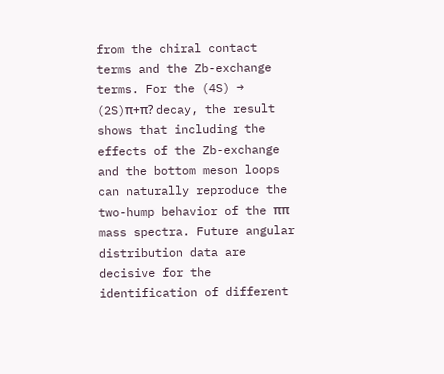from the chiral contact terms and the Zb-exchange terms. For the (4S) → (2S)π+π? decay, the result shows that including the effects of the Zb-exchange and the bottom meson loops can naturally reproduce the two-hump behavior of the ππ mass spectra. Future angular distribution data are decisive for the identification of different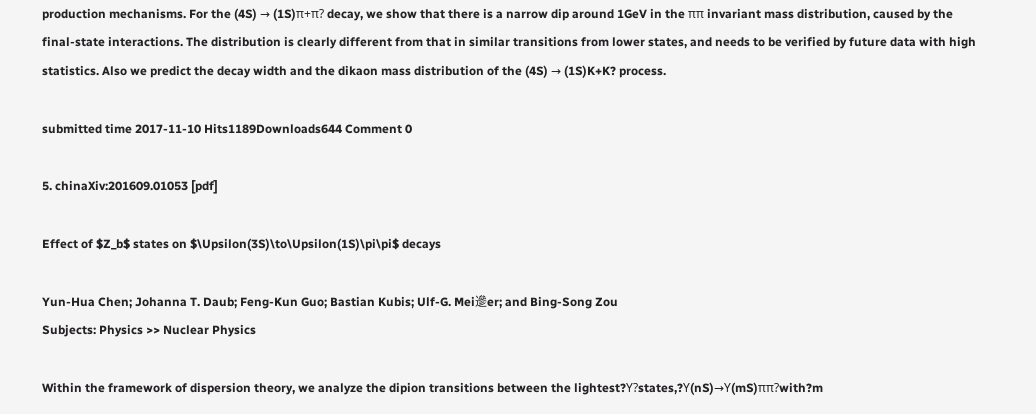production mechanisms. For the (4S) → (1S)π+π? decay, we show that there is a narrow dip around 1GeV in the ππ invariant mass distribution, caused by the final-state interactions. The distribution is clearly different from that in similar transitions from lower states, and needs to be verified by future data with high statistics. Also we predict the decay width and the dikaon mass distribution of the (4S) → (1S)K+K? process.

submitted time 2017-11-10 Hits1189Downloads644 Comment 0

5. chinaXiv:201609.01053 [pdf]

Effect of $Z_b$ states on $\Upsilon(3S)\to\Upsilon(1S)\pi\pi$ decays

Yun-Hua Chen; Johanna T. Daub; Feng-Kun Guo; Bastian Kubis; Ulf-G. Mei遪er; and Bing-Song Zou
Subjects: Physics >> Nuclear Physics

Within the framework of dispersion theory, we analyze the dipion transitions between the lightest?Υ?states,?Υ(nS)→Υ(mS)ππ?with?m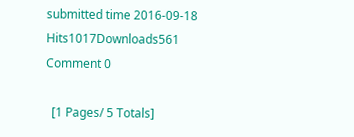submitted time 2016-09-18 Hits1017Downloads561 Comment 0

  [1 Pages/ 5 Totals]